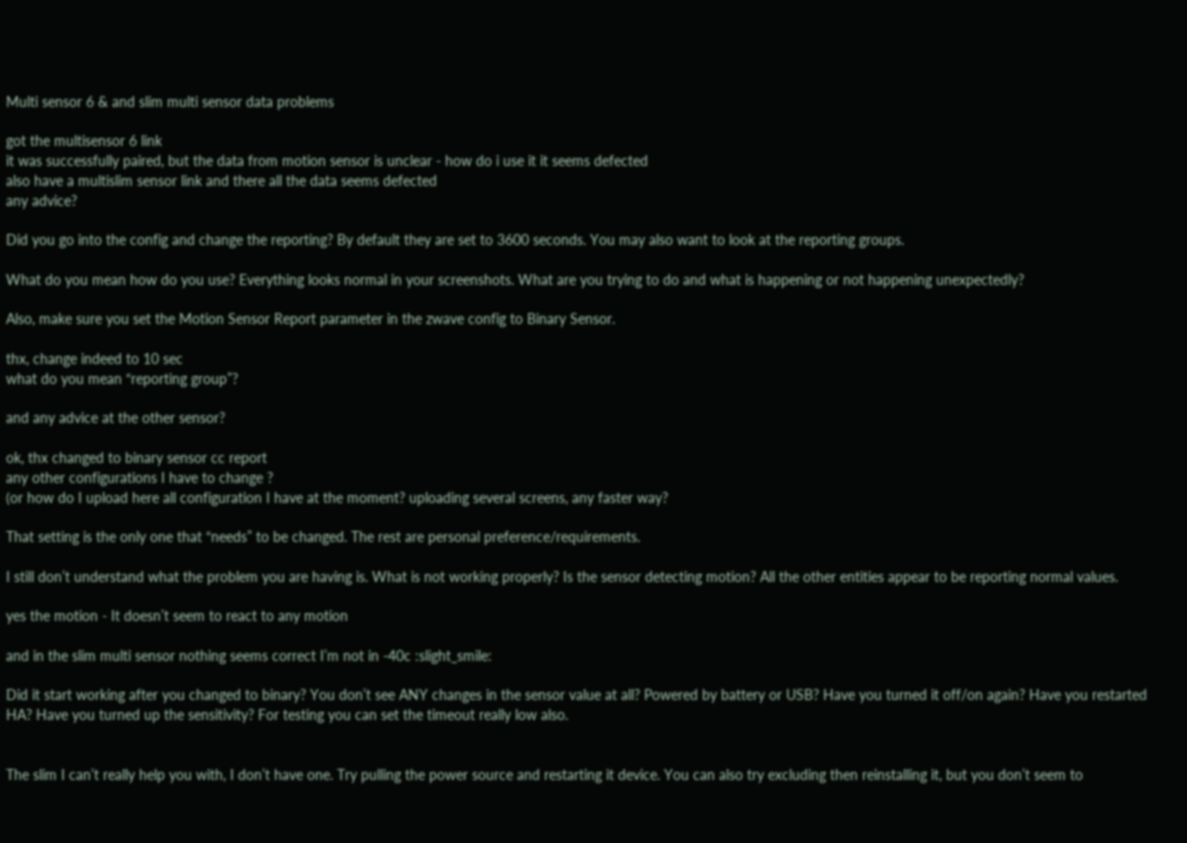Multi sensor 6 & and slim multi sensor data problems

got the multisensor 6 link
it was successfully paired, but the data from motion sensor is unclear - how do i use it it seems defected
also have a multislim sensor link and there all the data seems defected
any advice?

Did you go into the config and change the reporting? By default they are set to 3600 seconds. You may also want to look at the reporting groups.

What do you mean how do you use? Everything looks normal in your screenshots. What are you trying to do and what is happening or not happening unexpectedly?

Also, make sure you set the Motion Sensor Report parameter in the zwave config to Binary Sensor.

thx, change indeed to 10 sec
what do you mean “reporting group”?

and any advice at the other sensor?

ok, thx changed to binary sensor cc report
any other configurations I have to change ?
(or how do I upload here all configuration I have at the moment? uploading several screens, any faster way?

That setting is the only one that “needs” to be changed. The rest are personal preference/requirements.

I still don’t understand what the problem you are having is. What is not working properly? Is the sensor detecting motion? All the other entities appear to be reporting normal values.

yes the motion - It doesn’t seem to react to any motion

and in the slim multi sensor nothing seems correct I’m not in -40c :slight_smile:

Did it start working after you changed to binary? You don’t see ANY changes in the sensor value at all? Powered by battery or USB? Have you turned it off/on again? Have you restarted HA? Have you turned up the sensitivity? For testing you can set the timeout really low also.


The slim I can’t really help you with, I don’t have one. Try pulling the power source and restarting it device. You can also try excluding then reinstalling it, but you don’t seem to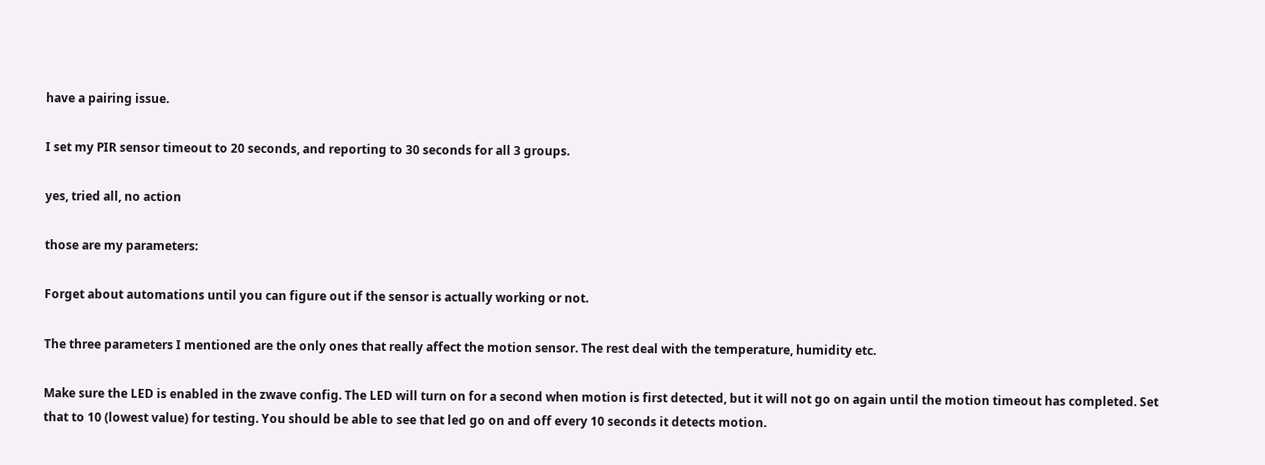have a pairing issue.

I set my PIR sensor timeout to 20 seconds, and reporting to 30 seconds for all 3 groups.

yes, tried all, no action

those are my parameters:

Forget about automations until you can figure out if the sensor is actually working or not.

The three parameters I mentioned are the only ones that really affect the motion sensor. The rest deal with the temperature, humidity etc.

Make sure the LED is enabled in the zwave config. The LED will turn on for a second when motion is first detected, but it will not go on again until the motion timeout has completed. Set that to 10 (lowest value) for testing. You should be able to see that led go on and off every 10 seconds it detects motion.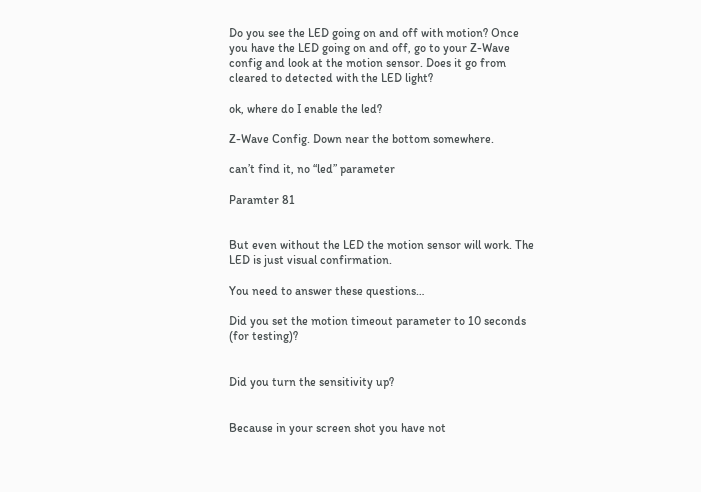Do you see the LED going on and off with motion? Once you have the LED going on and off, go to your Z-Wave config and look at the motion sensor. Does it go from cleared to detected with the LED light?

ok, where do I enable the led?

Z-Wave Config. Down near the bottom somewhere.

can’t find it, no “led” parameter

Paramter 81


But even without the LED the motion sensor will work. The LED is just visual confirmation.

You need to answer these questions…

Did you set the motion timeout parameter to 10 seconds (for testing)?


Did you turn the sensitivity up?


Because in your screen shot you have not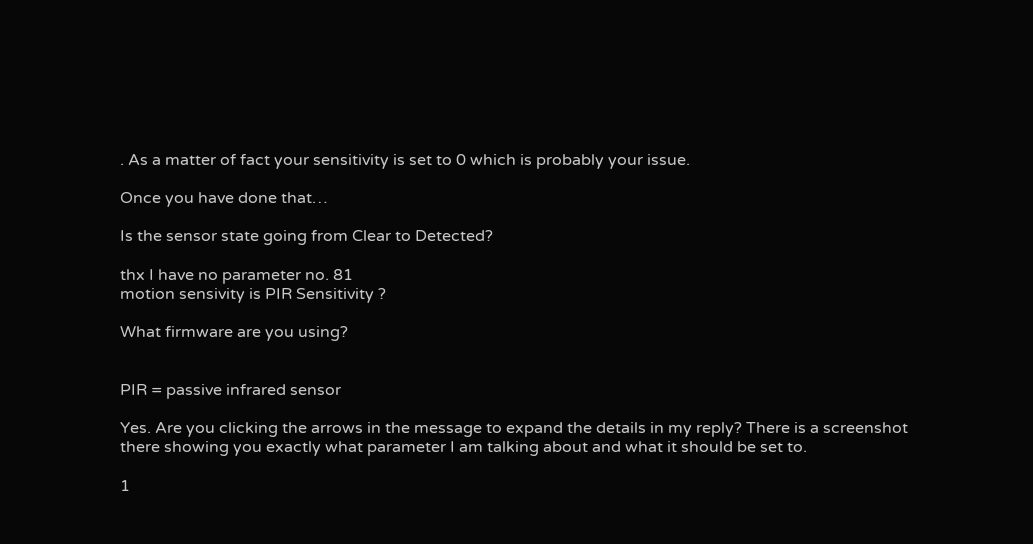. As a matter of fact your sensitivity is set to 0 which is probably your issue.

Once you have done that…

Is the sensor state going from Clear to Detected?

thx I have no parameter no. 81
motion sensivity is PIR Sensitivity ?

What firmware are you using?


PIR = passive infrared sensor

Yes. Are you clicking the arrows in the message to expand the details in my reply? There is a screenshot there showing you exactly what parameter I am talking about and what it should be set to.

1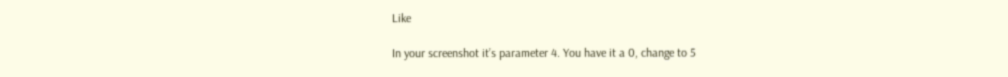Like

In your screenshot it’s parameter 4. You have it a 0, change to 5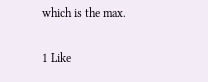which is the max.

1 Like